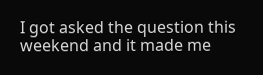I got asked the question this weekend and it made me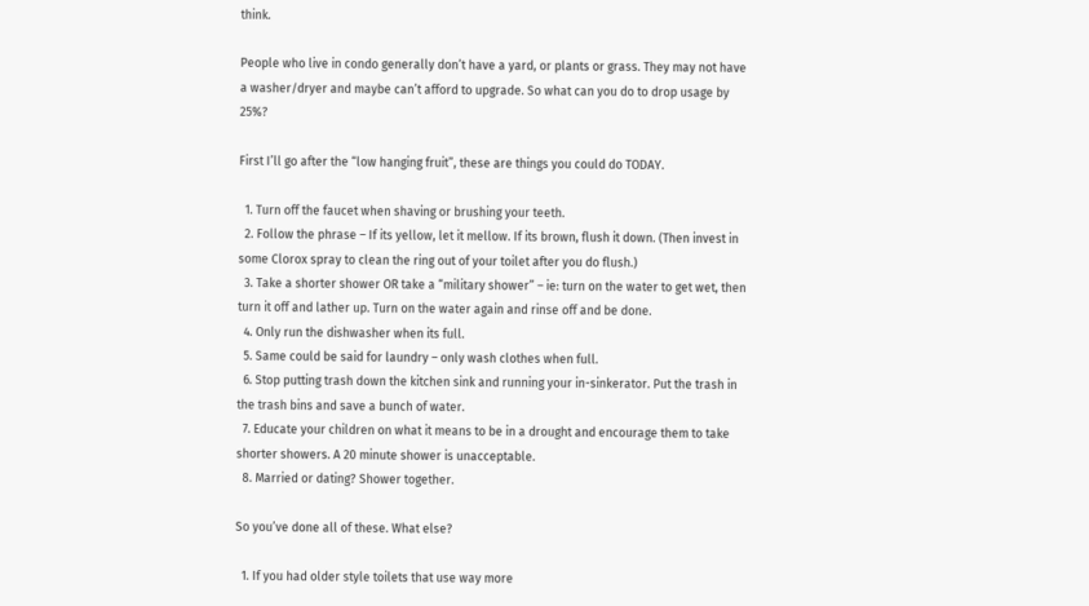think.

People who live in condo generally don’t have a yard, or plants or grass. They may not have a washer/dryer and maybe can’t afford to upgrade. So what can you do to drop usage by 25%?

First I’ll go after the “low hanging fruit”, these are things you could do TODAY.

  1. Turn off the faucet when shaving or brushing your teeth.
  2. Follow the phrase – If its yellow, let it mellow. If its brown, flush it down. (Then invest in some Clorox spray to clean the ring out of your toilet after you do flush.)
  3. Take a shorter shower OR take a “military shower” – ie: turn on the water to get wet, then turn it off and lather up. Turn on the water again and rinse off and be done.
  4. Only run the dishwasher when its full.
  5. Same could be said for laundry – only wash clothes when full.
  6. Stop putting trash down the kitchen sink and running your in-sinkerator. Put the trash in the trash bins and save a bunch of water.
  7. Educate your children on what it means to be in a drought and encourage them to take shorter showers. A 20 minute shower is unacceptable.
  8. Married or dating? Shower together.

So you’ve done all of these. What else?

  1. If you had older style toilets that use way more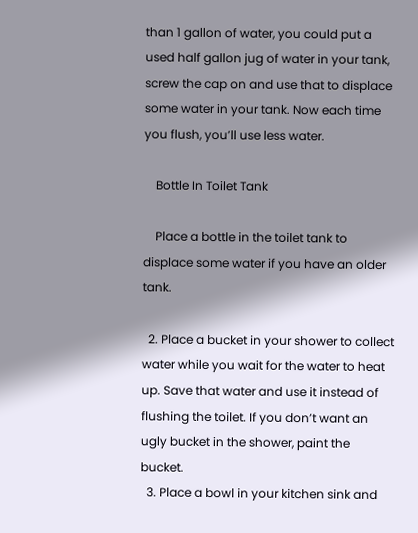than 1 gallon of water, you could put a used half gallon jug of water in your tank, screw the cap on and use that to displace some water in your tank. Now each time you flush, you’ll use less water.

    Bottle In Toilet Tank

    Place a bottle in the toilet tank to displace some water if you have an older tank.

  2. Place a bucket in your shower to collect water while you wait for the water to heat up. Save that water and use it instead of flushing the toilet. If you don’t want an ugly bucket in the shower, paint the bucket.
  3. Place a bowl in your kitchen sink and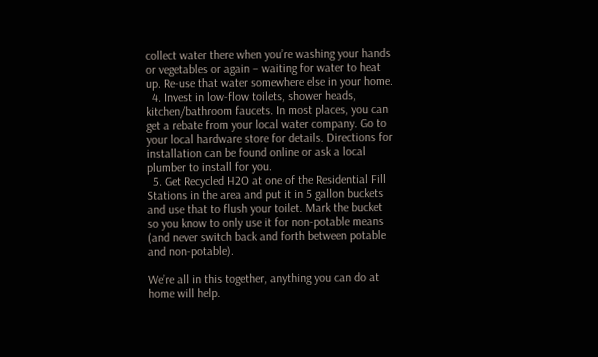collect water there when you’re washing your hands or vegetables or again – waiting for water to heat up. Re-use that water somewhere else in your home.
  4. Invest in low-flow toilets, shower heads, kitchen/bathroom faucets. In most places, you can get a rebate from your local water company. Go to your local hardware store for details. Directions for installation can be found online or ask a local plumber to install for you.
  5. Get Recycled H2O at one of the Residential Fill Stations in the area and put it in 5 gallon buckets and use that to flush your toilet. Mark the bucket so you know to only use it for non-potable means (and never switch back and forth between potable and non-potable).

We’re all in this together, anything you can do at home will help.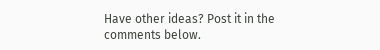Have other ideas? Post it in the comments below.